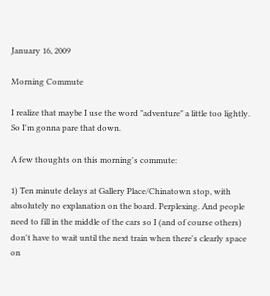January 16, 2009

Morning Commute

I realize that maybe I use the word "adventure" a little too lightly. So I'm gonna pare that down.

A few thoughts on this morning's commute:

1) Ten minute delays at Gallery Place/Chinatown stop, with absolutely no explanation on the board. Perplexing. And people need to fill in the middle of the cars so I (and of course others) don't have to wait until the next train when there's clearly space on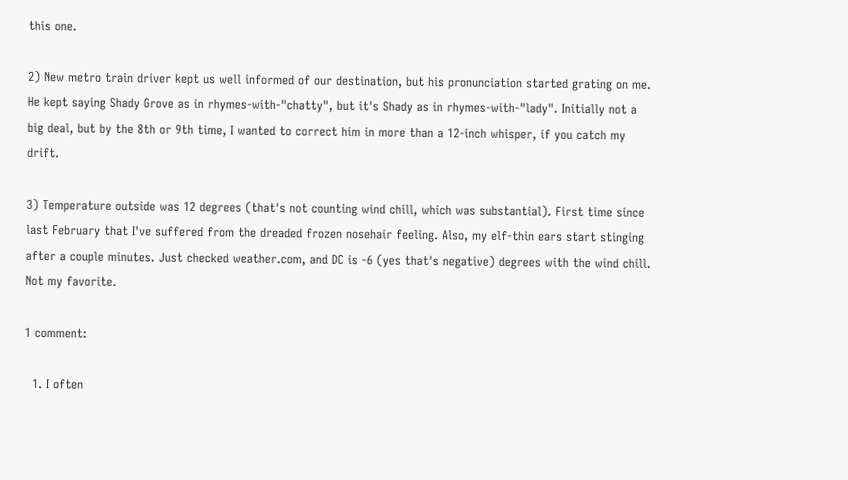this one.

2) New metro train driver kept us well informed of our destination, but his pronunciation started grating on me. He kept saying Shady Grove as in rhymes-with-"chatty", but it's Shady as in rhymes-with-"lady". Initially not a big deal, but by the 8th or 9th time, I wanted to correct him in more than a 12-inch whisper, if you catch my drift.

3) Temperature outside was 12 degrees (that's not counting wind chill, which was substantial). First time since last February that I've suffered from the dreaded frozen nosehair feeling. Also, my elf-thin ears start stinging after a couple minutes. Just checked weather.com, and DC is -6 (yes that's negative) degrees with the wind chill. Not my favorite.

1 comment:

  1. I often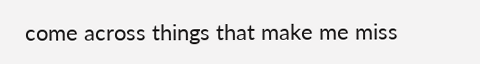come across things that make me miss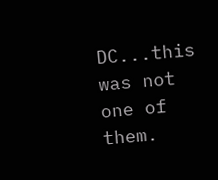DC...this was not one of them.